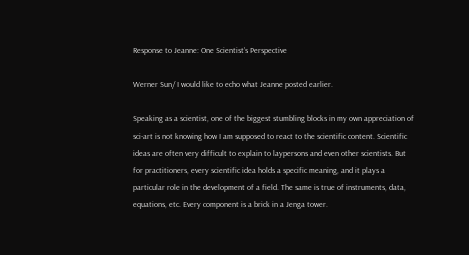Response to Jeanne: One Scientist’s Perspective

Werner Sun/ I would like to echo what Jeanne posted earlier.

Speaking as a scientist, one of the biggest stumbling blocks in my own appreciation of sci-art is not knowing how I am supposed to react to the scientific content. Scientific ideas are often very difficult to explain to laypersons and even other scientists. But for practitioners, every scientific idea holds a specific meaning, and it plays a particular role in the development of a field. The same is true of instruments, data, equations, etc. Every component is a brick in a Jenga tower.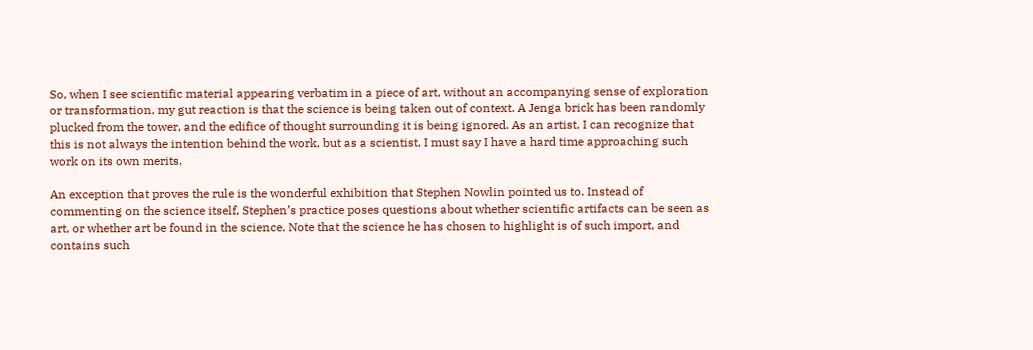So, when I see scientific material appearing verbatim in a piece of art, without an accompanying sense of exploration or transformation, my gut reaction is that the science is being taken out of context. A Jenga brick has been randomly plucked from the tower, and the edifice of thought surrounding it is being ignored. As an artist, I can recognize that this is not always the intention behind the work, but as a scientist, I must say I have a hard time approaching such work on its own merits.

An exception that proves the rule is the wonderful exhibition that Stephen Nowlin pointed us to. Instead of commenting on the science itself, Stephen’s practice poses questions about whether scientific artifacts can be seen as art, or whether art be found in the science. Note that the science he has chosen to highlight is of such import, and contains such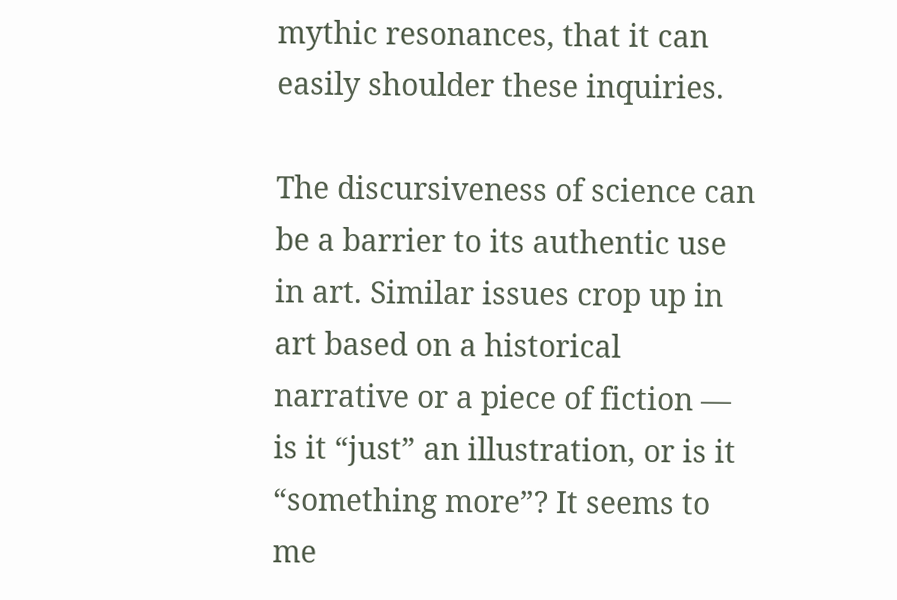mythic resonances, that it can easily shoulder these inquiries.

The discursiveness of science can be a barrier to its authentic use in art. Similar issues crop up in art based on a historical narrative or a piece of fiction — is it “just” an illustration, or is it “something more”? It seems to me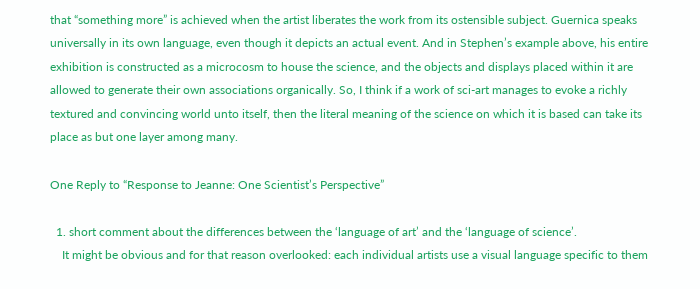that “something more” is achieved when the artist liberates the work from its ostensible subject. Guernica speaks universally in its own language, even though it depicts an actual event. And in Stephen’s example above, his entire exhibition is constructed as a microcosm to house the science, and the objects and displays placed within it are allowed to generate their own associations organically. So, I think if a work of sci-art manages to evoke a richly textured and convincing world unto itself, then the literal meaning of the science on which it is based can take its place as but one layer among many.

One Reply to “Response to Jeanne: One Scientist’s Perspective”

  1. short comment about the differences between the ‘language of art’ and the ‘language of science’.
    It might be obvious and for that reason overlooked: each individual artists use a visual language specific to them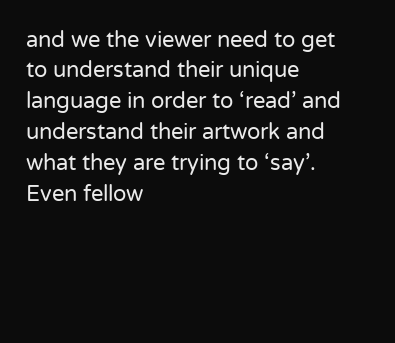and we the viewer need to get to understand their unique language in order to ‘read’ and understand their artwork and what they are trying to ‘say’. Even fellow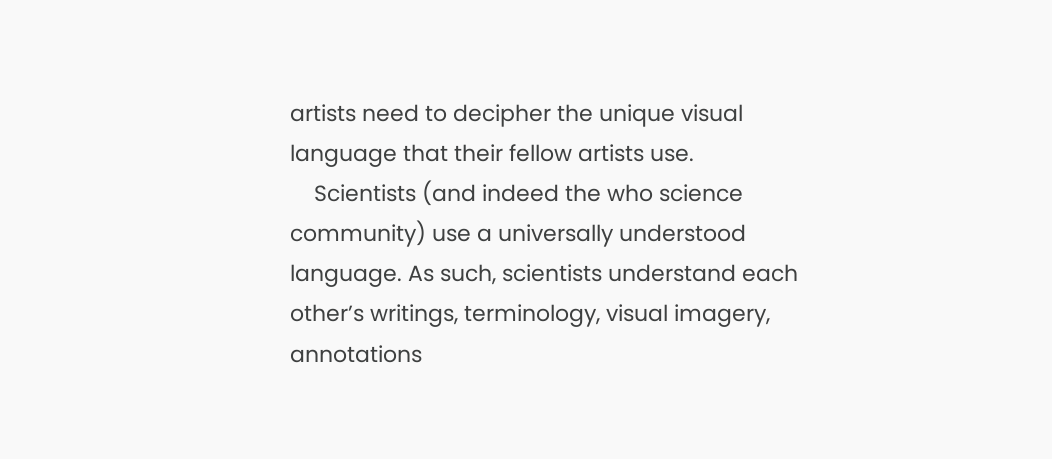artists need to decipher the unique visual language that their fellow artists use.
    Scientists (and indeed the who science community) use a universally understood language. As such, scientists understand each other’s writings, terminology, visual imagery, annotations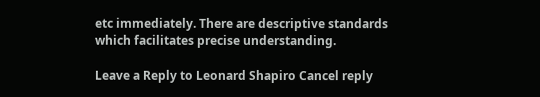etc immediately. There are descriptive standards which facilitates precise understanding.

Leave a Reply to Leonard Shapiro Cancel reply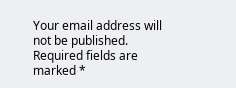Your email address will not be published. Required fields are marked *